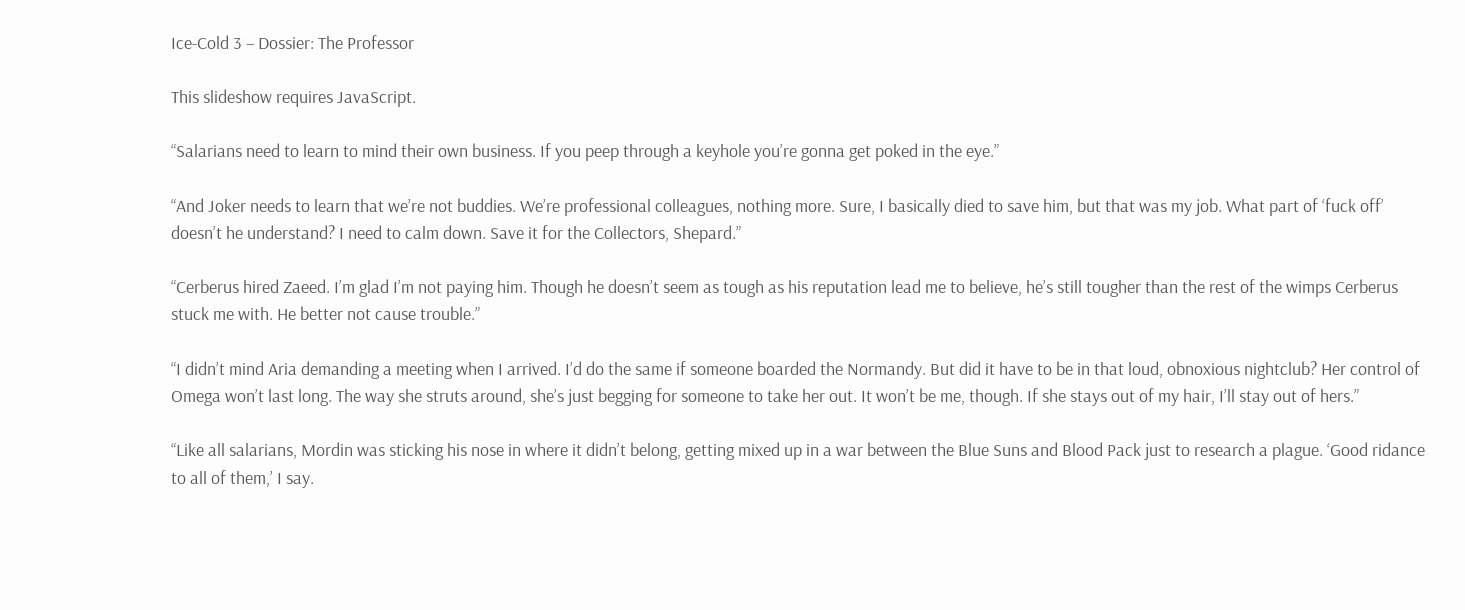Ice-Cold 3 – Dossier: The Professor

This slideshow requires JavaScript.

“Salarians need to learn to mind their own business. If you peep through a keyhole you’re gonna get poked in the eye.”

“And Joker needs to learn that we’re not buddies. We’re professional colleagues, nothing more. Sure, I basically died to save him, but that was my job. What part of ‘fuck off’ doesn’t he understand? I need to calm down. Save it for the Collectors, Shepard.”

“Cerberus hired Zaeed. I’m glad I’m not paying him. Though he doesn’t seem as tough as his reputation lead me to believe, he’s still tougher than the rest of the wimps Cerberus stuck me with. He better not cause trouble.”

“I didn’t mind Aria demanding a meeting when I arrived. I’d do the same if someone boarded the Normandy. But did it have to be in that loud, obnoxious nightclub? Her control of Omega won’t last long. The way she struts around, she’s just begging for someone to take her out. It won’t be me, though. If she stays out of my hair, I’ll stay out of hers.”

“Like all salarians, Mordin was sticking his nose in where it didn’t belong, getting mixed up in a war between the Blue Suns and Blood Pack just to research a plague. ‘Good ridance to all of them,’ I say.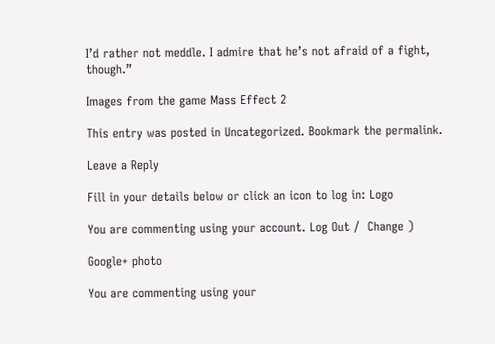I’d rather not meddle. I admire that he’s not afraid of a fight, though.”

Images from the game Mass Effect 2

This entry was posted in Uncategorized. Bookmark the permalink.

Leave a Reply

Fill in your details below or click an icon to log in: Logo

You are commenting using your account. Log Out /  Change )

Google+ photo

You are commenting using your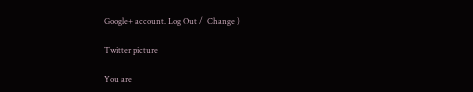Google+ account. Log Out /  Change )

Twitter picture

You are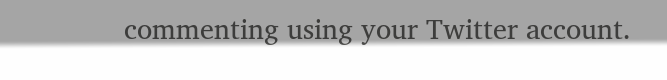commenting using your Twitter account.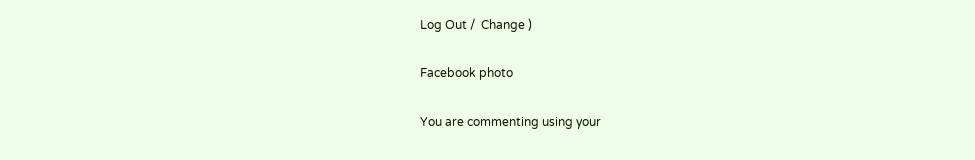Log Out /  Change )

Facebook photo

You are commenting using your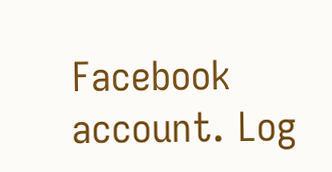Facebook account. Log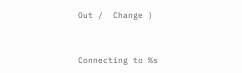Out /  Change )


Connecting to %s